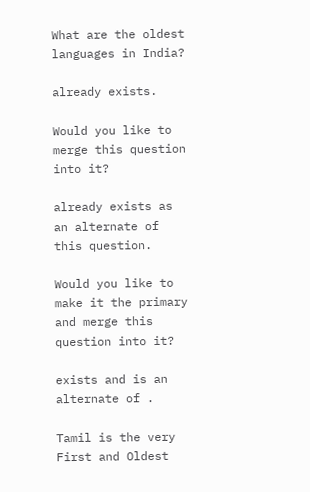What are the oldest languages in India?

already exists.

Would you like to merge this question into it?

already exists as an alternate of this question.

Would you like to make it the primary and merge this question into it?

exists and is an alternate of .

Tamil is the very First and Oldest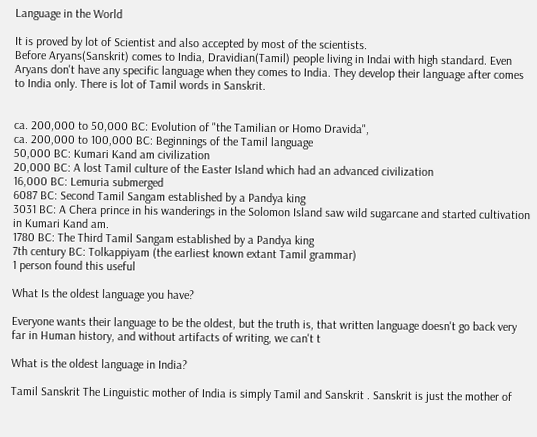Language in the World

It is proved by lot of Scientist and also accepted by most of the scientists.
Before Aryans(Sanskrit) comes to India, Dravidian(Tamil) people living in Indai with high standard. Even Aryans don't have any specific language when they comes to India. They develop their language after comes to India only. There is lot of Tamil words in Sanskrit.


ca. 200,000 to 50,000 BC: Evolution of "the Tamilian or Homo Dravida",
ca. 200,000 to 100,000 BC: Beginnings of the Tamil language
50,000 BC: Kumari Kand am civilization
20,000 BC: A lost Tamil culture of the Easter Island which had an advanced civilization
16,000 BC: Lemuria submerged
6087 BC: Second Tamil Sangam established by a Pandya king
3031 BC: A Chera prince in his wanderings in the Solomon Island saw wild sugarcane and started cultivation in Kumari Kand am.
1780 BC: The Third Tamil Sangam established by a Pandya king
7th century BC: Tolkappiyam (the earliest known extant Tamil grammar)
1 person found this useful

What Is the oldest language you have?

Everyone wants their language to be the oldest, but the truth is, that written language doesn't go back very far in Human history, and without artifacts of writing, we can't t

What is the oldest language in India?

Tamil Sanskrit The Linguistic mother of India is simply Tamil and Sanskrit . Sanskrit is just the mother of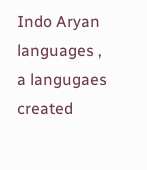Indo Aryan languages , a langugaes created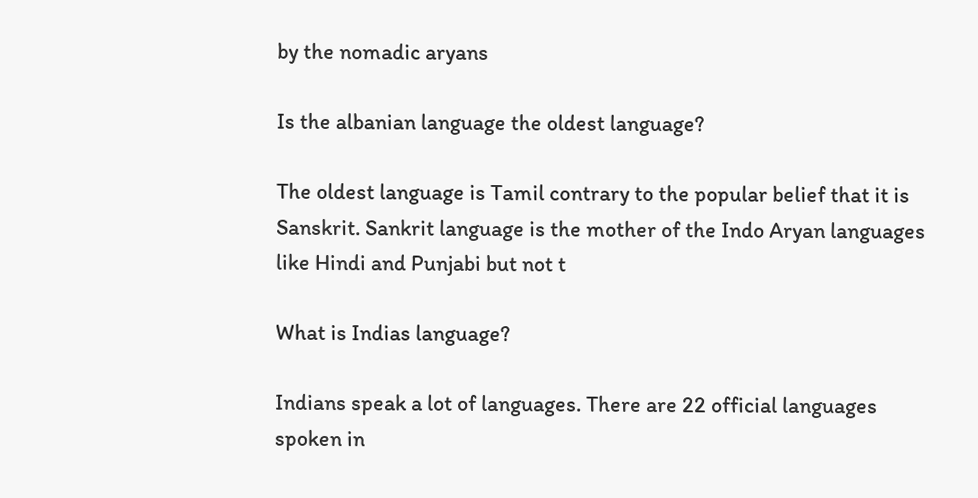by the nomadic aryans

Is the albanian language the oldest language?

The oldest language is Tamil contrary to the popular belief that it is Sanskrit. Sankrit language is the mother of the Indo Aryan languages like Hindi and Punjabi but not t

What is Indias language?

Indians speak a lot of languages. There are 22 official languages spoken in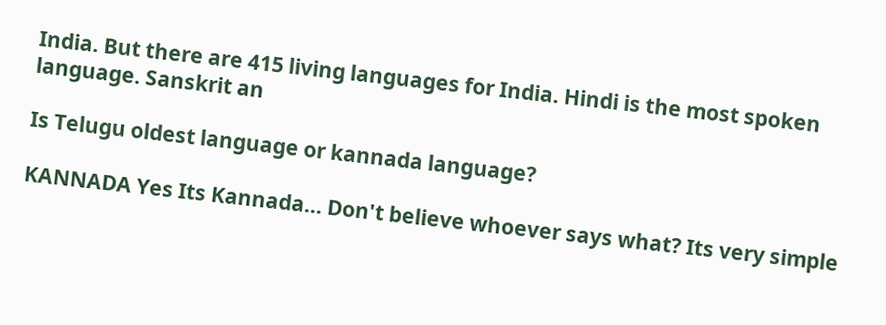India. But there are 415 living languages for India. Hindi is the most spoken language. Sanskrit an

Is Telugu oldest language or kannada language?

KANNADA Yes Its Kannada... Don't believe whoever says what? Its very simple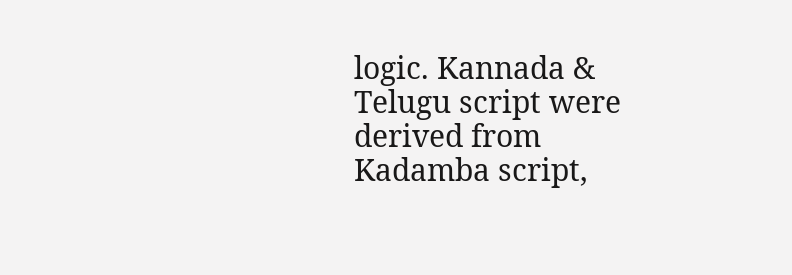logic. Kannada & Telugu script were derived from Kadamba script,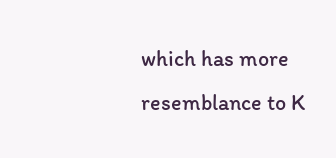which has more resemblance to K